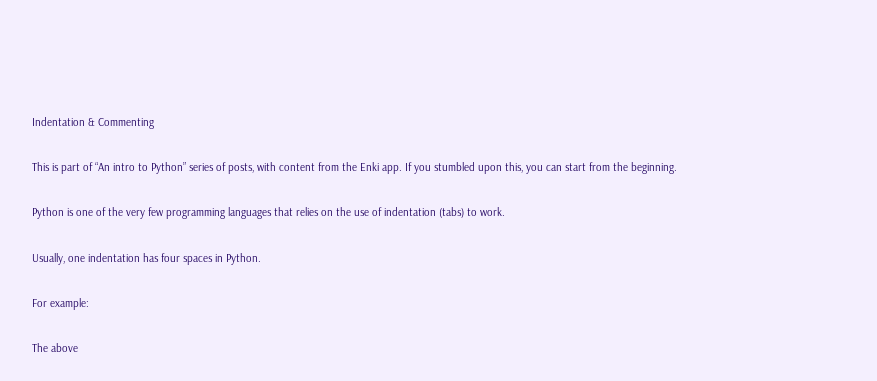Indentation & Commenting

This is part of “An intro to Python” series of posts, with content from the Enki app. If you stumbled upon this, you can start from the beginning.

Python is one of the very few programming languages that relies on the use of indentation (tabs) to work.

Usually, one indentation has four spaces in Python.

For example:

The above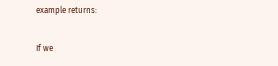example returns:

If we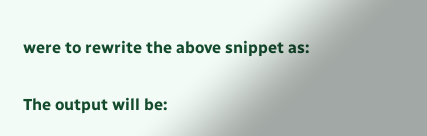were to rewrite the above snippet as:

The output will be: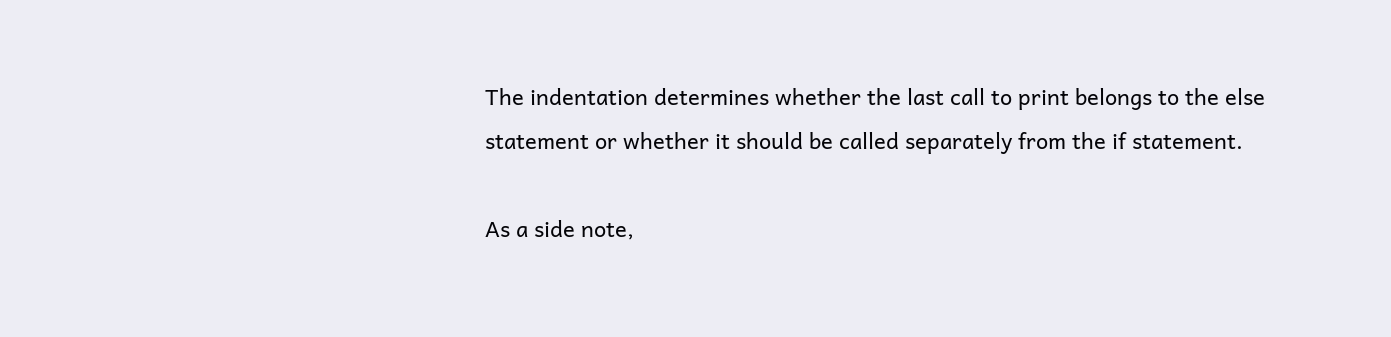The indentation determines whether the last call to print belongs to the else statement or whether it should be called separately from the if statement.

As a side note,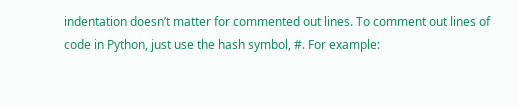indentation doesn’t matter for commented out lines. To comment out lines of code in Python, just use the hash symbol, #. For example: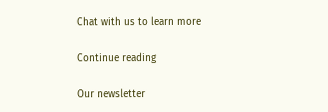Chat with us to learn more

Continue reading

Our newsletter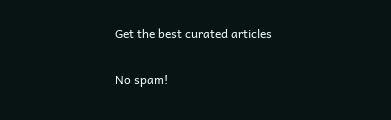Get the best curated articles

No spam!